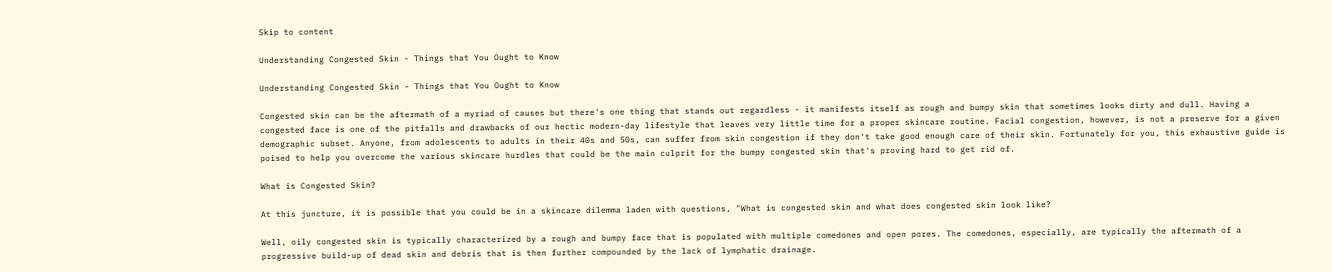Skip to content

Understanding Congested Skin - Things that You Ought to Know

Understanding Congested Skin - Things that You Ought to Know

Congested skin can be the aftermath of a myriad of causes but there's one thing that stands out regardless - it manifests itself as rough and bumpy skin that sometimes looks dirty and dull. Having a congested face is one of the pitfalls and drawbacks of our hectic modern-day lifestyle that leaves very little time for a proper skincare routine. Facial congestion, however, is not a preserve for a given demographic subset. Anyone, from adolescents to adults in their 40s and 50s, can suffer from skin congestion if they don't take good enough care of their skin. Fortunately for you, this exhaustive guide is poised to help you overcome the various skincare hurdles that could be the main culprit for the bumpy congested skin that's proving hard to get rid of.

What is Congested Skin?

At this juncture, it is possible that you could be in a skincare dilemma laden with questions, "What is congested skin and what does congested skin look like?

Well, oily congested skin is typically characterized by a rough and bumpy face that is populated with multiple comedones and open pores. The comedones, especially, are typically the aftermath of a progressive build-up of dead skin and debris that is then further compounded by the lack of lymphatic drainage.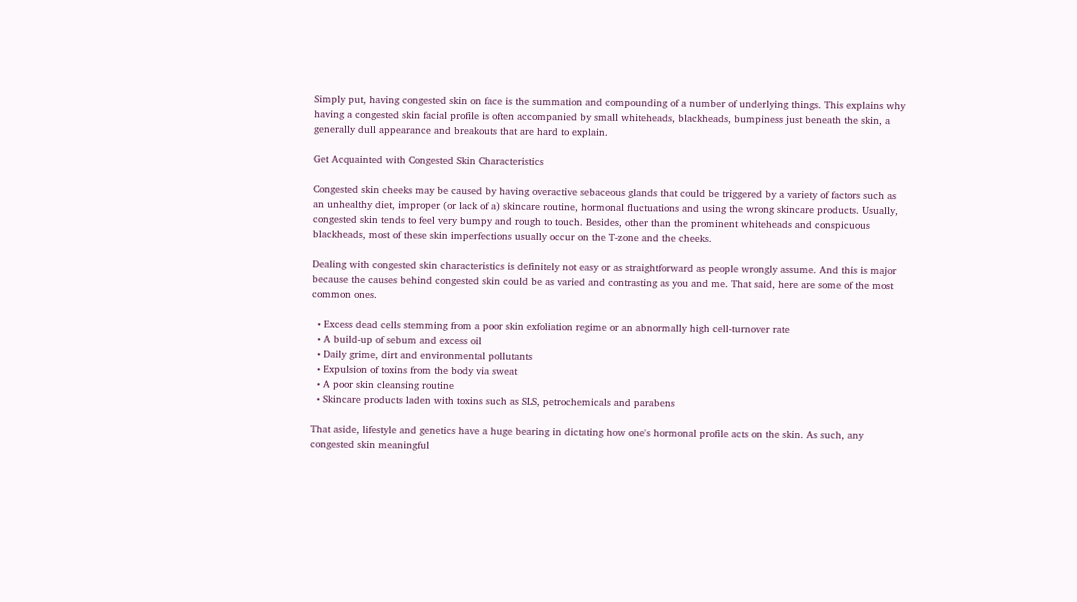Simply put, having congested skin on face is the summation and compounding of a number of underlying things. This explains why having a congested skin facial profile is often accompanied by small whiteheads, blackheads, bumpiness just beneath the skin, a generally dull appearance and breakouts that are hard to explain.

Get Acquainted with Congested Skin Characteristics

Congested skin cheeks may be caused by having overactive sebaceous glands that could be triggered by a variety of factors such as an unhealthy diet, improper (or lack of a) skincare routine, hormonal fluctuations and using the wrong skincare products. Usually, congested skin tends to feel very bumpy and rough to touch. Besides, other than the prominent whiteheads and conspicuous blackheads, most of these skin imperfections usually occur on the T-zone and the cheeks.

Dealing with congested skin characteristics is definitely not easy or as straightforward as people wrongly assume. And this is major because the causes behind congested skin could be as varied and contrasting as you and me. That said, here are some of the most common ones.

  • Excess dead cells stemming from a poor skin exfoliation regime or an abnormally high cell-turnover rate
  • A build-up of sebum and excess oil
  • Daily grime, dirt and environmental pollutants
  • Expulsion of toxins from the body via sweat
  • A poor skin cleansing routine
  • Skincare products laden with toxins such as SLS, petrochemicals and parabens

That aside, lifestyle and genetics have a huge bearing in dictating how one's hormonal profile acts on the skin. As such, any congested skin meaningful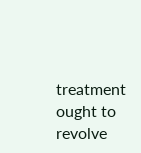treatment ought to revolve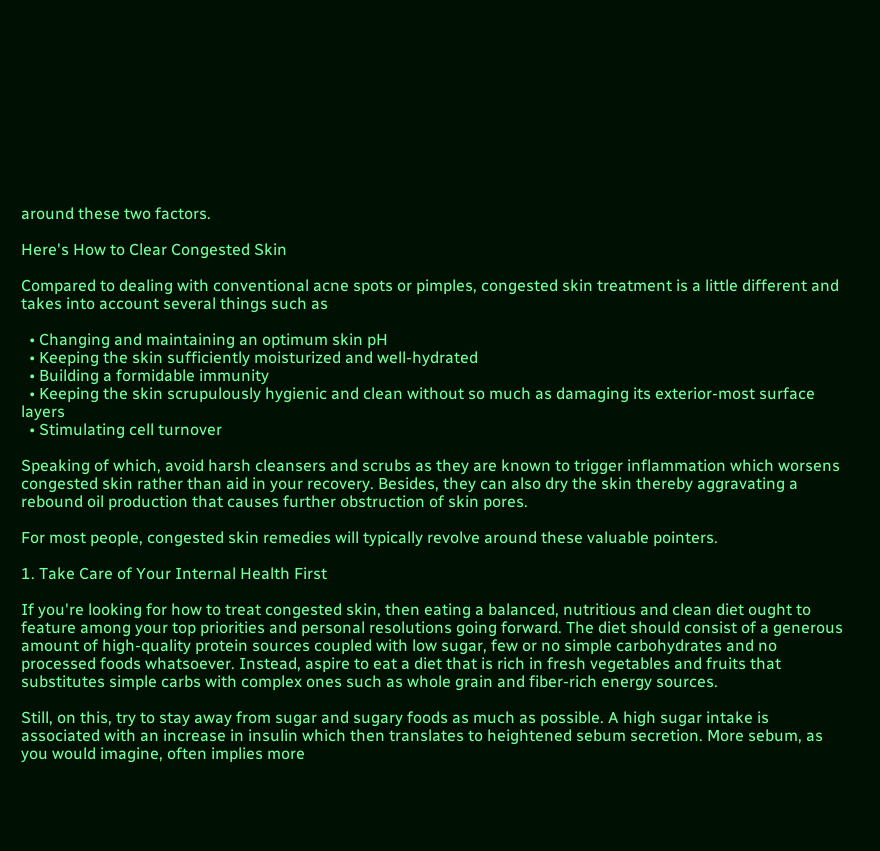around these two factors.

Here's How to Clear Congested Skin

Compared to dealing with conventional acne spots or pimples, congested skin treatment is a little different and takes into account several things such as

  • Changing and maintaining an optimum skin pH
  • Keeping the skin sufficiently moisturized and well-hydrated
  • Building a formidable immunity
  • Keeping the skin scrupulously hygienic and clean without so much as damaging its exterior-most surface layers
  • Stimulating cell turnover

Speaking of which, avoid harsh cleansers and scrubs as they are known to trigger inflammation which worsens congested skin rather than aid in your recovery. Besides, they can also dry the skin thereby aggravating a rebound oil production that causes further obstruction of skin pores.

For most people, congested skin remedies will typically revolve around these valuable pointers.

1. Take Care of Your Internal Health First

If you're looking for how to treat congested skin, then eating a balanced, nutritious and clean diet ought to feature among your top priorities and personal resolutions going forward. The diet should consist of a generous amount of high-quality protein sources coupled with low sugar, few or no simple carbohydrates and no processed foods whatsoever. Instead, aspire to eat a diet that is rich in fresh vegetables and fruits that substitutes simple carbs with complex ones such as whole grain and fiber-rich energy sources.

Still, on this, try to stay away from sugar and sugary foods as much as possible. A high sugar intake is associated with an increase in insulin which then translates to heightened sebum secretion. More sebum, as you would imagine, often implies more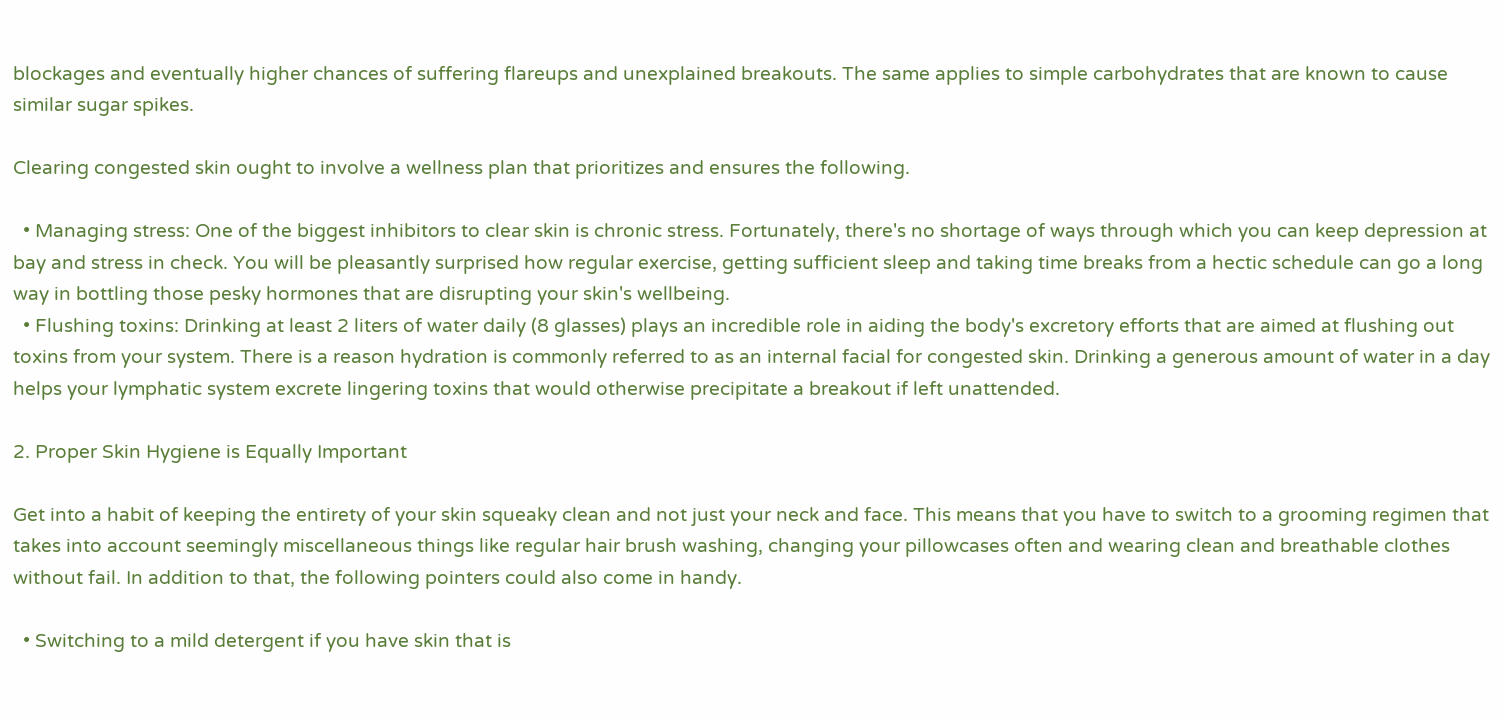blockages and eventually higher chances of suffering flareups and unexplained breakouts. The same applies to simple carbohydrates that are known to cause similar sugar spikes.

Clearing congested skin ought to involve a wellness plan that prioritizes and ensures the following.

  • Managing stress: One of the biggest inhibitors to clear skin is chronic stress. Fortunately, there's no shortage of ways through which you can keep depression at bay and stress in check. You will be pleasantly surprised how regular exercise, getting sufficient sleep and taking time breaks from a hectic schedule can go a long way in bottling those pesky hormones that are disrupting your skin's wellbeing.
  • Flushing toxins: Drinking at least 2 liters of water daily (8 glasses) plays an incredible role in aiding the body's excretory efforts that are aimed at flushing out toxins from your system. There is a reason hydration is commonly referred to as an internal facial for congested skin. Drinking a generous amount of water in a day helps your lymphatic system excrete lingering toxins that would otherwise precipitate a breakout if left unattended.

2. Proper Skin Hygiene is Equally Important

Get into a habit of keeping the entirety of your skin squeaky clean and not just your neck and face. This means that you have to switch to a grooming regimen that takes into account seemingly miscellaneous things like regular hair brush washing, changing your pillowcases often and wearing clean and breathable clothes without fail. In addition to that, the following pointers could also come in handy.

  • Switching to a mild detergent if you have skin that is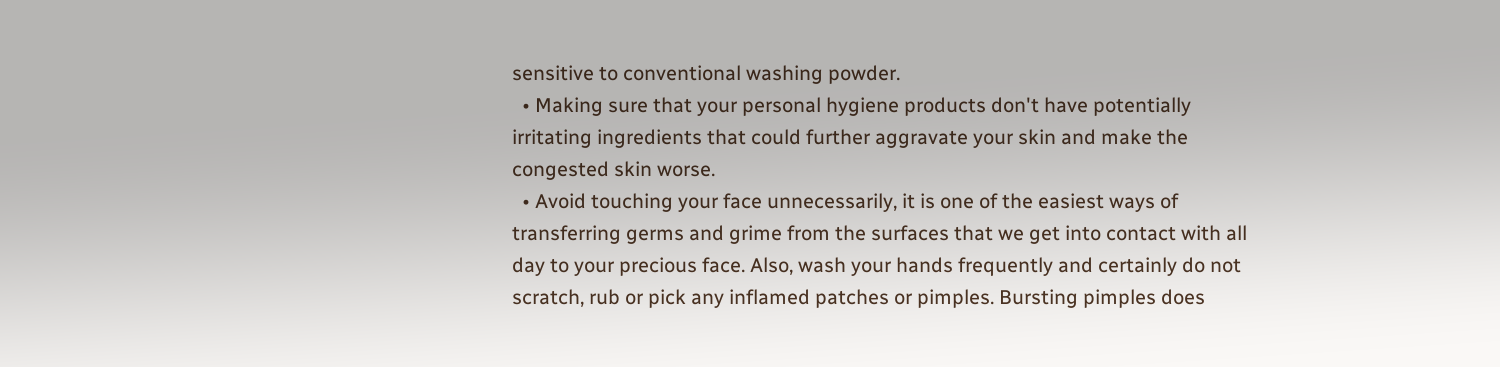sensitive to conventional washing powder.
  • Making sure that your personal hygiene products don't have potentially irritating ingredients that could further aggravate your skin and make the congested skin worse.
  • Avoid touching your face unnecessarily, it is one of the easiest ways of transferring germs and grime from the surfaces that we get into contact with all day to your precious face. Also, wash your hands frequently and certainly do not scratch, rub or pick any inflamed patches or pimples. Bursting pimples does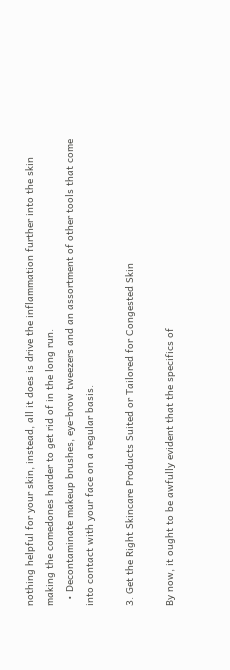nothing helpful for your skin, instead, all it does is drive the inflammation further into the skin making the comedones harder to get rid of in the long run.
  • Decontaminate makeup brushes, eye-brow tweezers and an assortment of other tools that come into contact with your face on a regular basis.

3. Get the Right Skincare Products Suited or Tailored for Congested Skin

By now, it ought to be awfully evident that the specifics of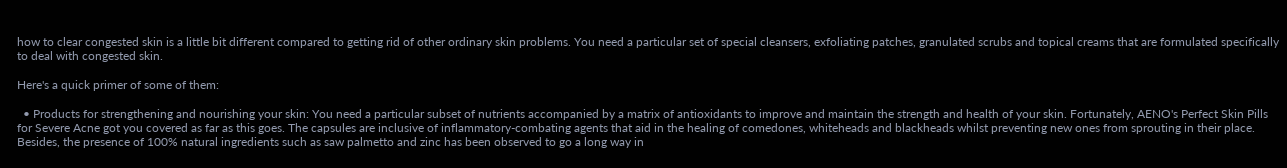how to clear congested skin is a little bit different compared to getting rid of other ordinary skin problems. You need a particular set of special cleansers, exfoliating patches, granulated scrubs and topical creams that are formulated specifically to deal with congested skin.

Here's a quick primer of some of them:

  • Products for strengthening and nourishing your skin: You need a particular subset of nutrients accompanied by a matrix of antioxidants to improve and maintain the strength and health of your skin. Fortunately, AENO's Perfect Skin Pills for Severe Acne got you covered as far as this goes. The capsules are inclusive of inflammatory-combating agents that aid in the healing of comedones, whiteheads and blackheads whilst preventing new ones from sprouting in their place. Besides, the presence of 100% natural ingredients such as saw palmetto and zinc has been observed to go a long way in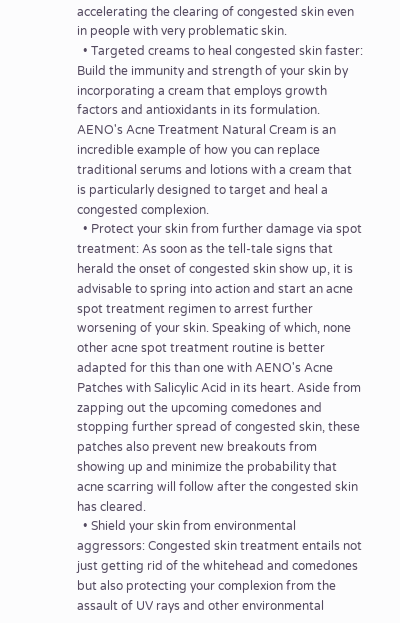accelerating the clearing of congested skin even in people with very problematic skin.
  • Targeted creams to heal congested skin faster: Build the immunity and strength of your skin by incorporating a cream that employs growth factors and antioxidants in its formulation. AENO's Acne Treatment Natural Cream is an incredible example of how you can replace traditional serums and lotions with a cream that is particularly designed to target and heal a congested complexion.
  • Protect your skin from further damage via spot treatment: As soon as the tell-tale signs that herald the onset of congested skin show up, it is advisable to spring into action and start an acne spot treatment regimen to arrest further worsening of your skin. Speaking of which, none other acne spot treatment routine is better adapted for this than one with AENO's Acne Patches with Salicylic Acid in its heart. Aside from zapping out the upcoming comedones and stopping further spread of congested skin, these patches also prevent new breakouts from showing up and minimize the probability that acne scarring will follow after the congested skin has cleared.
  • Shield your skin from environmental aggressors: Congested skin treatment entails not just getting rid of the whitehead and comedones but also protecting your complexion from the assault of UV rays and other environmental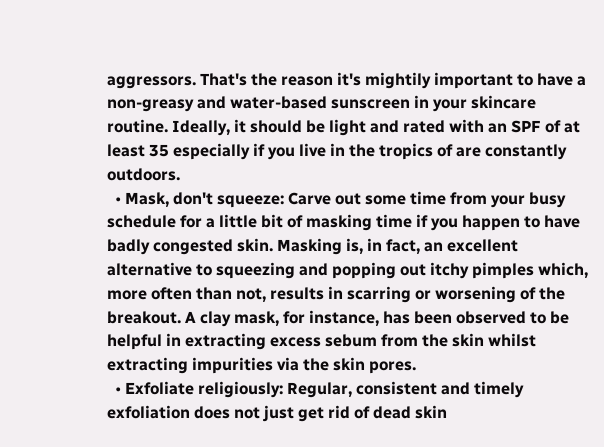aggressors. That's the reason it's mightily important to have a non-greasy and water-based sunscreen in your skincare routine. Ideally, it should be light and rated with an SPF of at least 35 especially if you live in the tropics of are constantly outdoors.
  • Mask, don't squeeze: Carve out some time from your busy schedule for a little bit of masking time if you happen to have badly congested skin. Masking is, in fact, an excellent alternative to squeezing and popping out itchy pimples which, more often than not, results in scarring or worsening of the breakout. A clay mask, for instance, has been observed to be helpful in extracting excess sebum from the skin whilst extracting impurities via the skin pores.
  • Exfoliate religiously: Regular, consistent and timely exfoliation does not just get rid of dead skin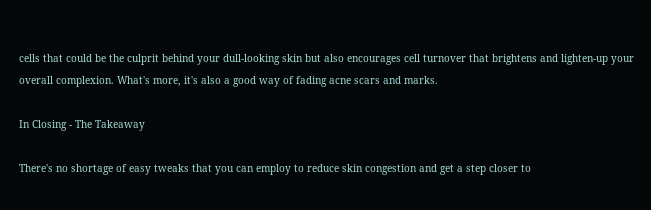cells that could be the culprit behind your dull-looking skin but also encourages cell turnover that brightens and lighten-up your overall complexion. What's more, it's also a good way of fading acne scars and marks.

In Closing - The Takeaway

There's no shortage of easy tweaks that you can employ to reduce skin congestion and get a step closer to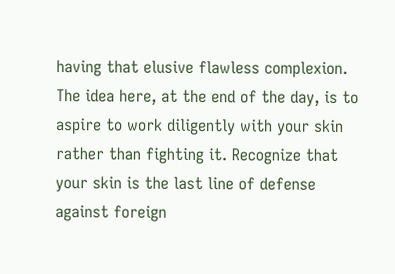having that elusive flawless complexion. The idea here, at the end of the day, is to aspire to work diligently with your skin rather than fighting it. Recognize that your skin is the last line of defense against foreign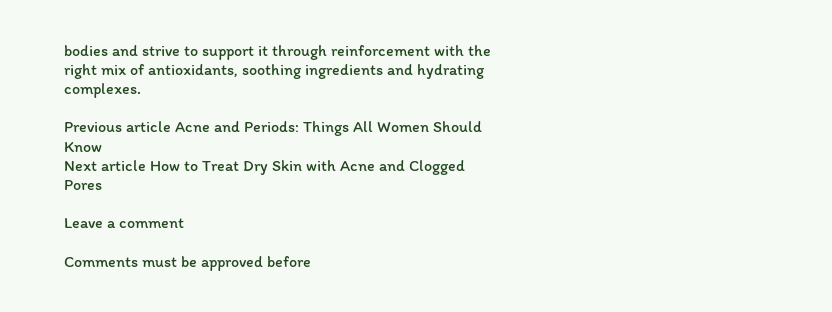bodies and strive to support it through reinforcement with the right mix of antioxidants, soothing ingredients and hydrating complexes.

Previous article Acne and Periods: Things All Women Should Know
Next article How to Treat Dry Skin with Acne and Clogged Pores

Leave a comment

Comments must be approved before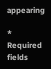appearing

* Required fields